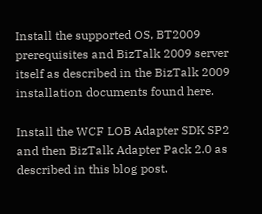Install the supported OS, BT2009 prerequisites and BizTalk 2009 server itself as described in the BizTalk 2009 installation documents found here.

Install the WCF LOB Adapter SDK SP2 and then BizTalk Adapter Pack 2.0 as described in this blog post.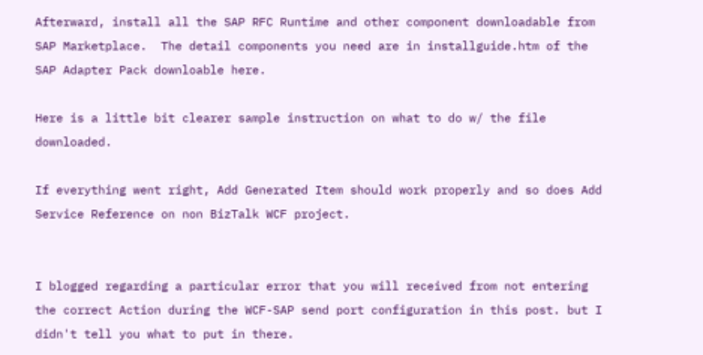Afterward, install all the SAP RFC Runtime and other component downloadable from SAP Marketplace.  The detail components you need are in installguide.htm of the SAP Adapter Pack downloable here.

Here is a little bit clearer sample instruction on what to do w/ the file downloaded.

If everything went right, Add Generated Item should work properly and so does Add Service Reference on non BizTalk WCF project.


I blogged regarding a particular error that you will received from not entering the correct Action during the WCF-SAP send port configuration in this post. but I didn't tell you what to put in there.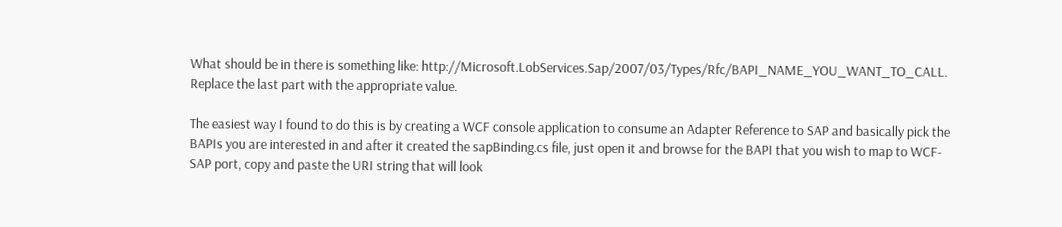What should be in there is something like: http://Microsoft.LobServices.Sap/2007/03/Types/Rfc/BAPI_NAME_YOU_WANT_TO_CALL.  Replace the last part with the appropriate value.

The easiest way I found to do this is by creating a WCF console application to consume an Adapter Reference to SAP and basically pick the BAPIs you are interested in and after it created the sapBinding.cs file, just open it and browse for the BAPI that you wish to map to WCF-SAP port, copy and paste the URI string that will look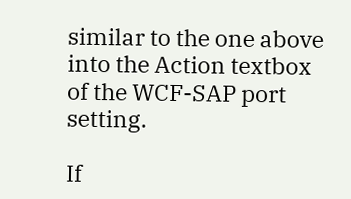similar to the one above into the Action textbox of the WCF-SAP port setting.

If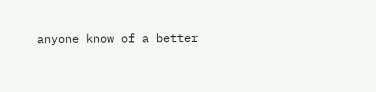anyone know of a better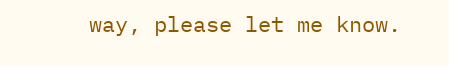way, please let me know.